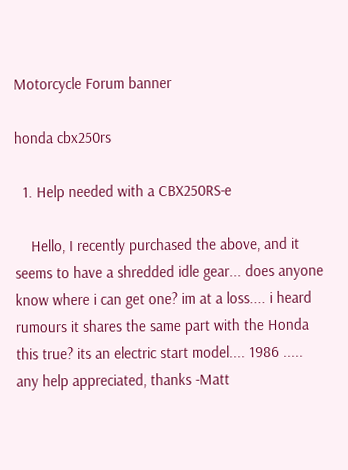Motorcycle Forum banner

honda cbx250rs

  1. Help needed with a CBX250RS-e

    Hello, I recently purchased the above, and it seems to have a shredded idle gear... does anyone know where i can get one? im at a loss.... i heard rumours it shares the same part with the Honda this true? its an electric start model.... 1986 ..... any help appreciated, thanks -Matt